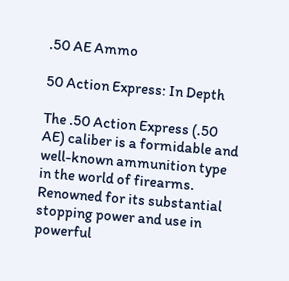.50 AE Ammo

50 Action Express: In Depth

The .50 Action Express (.50 AE) caliber is a formidable and well-known ammunition type in the world of firearms. Renowned for its substantial stopping power and use in powerful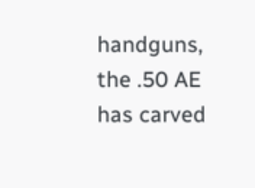handguns, the .50 AE has carved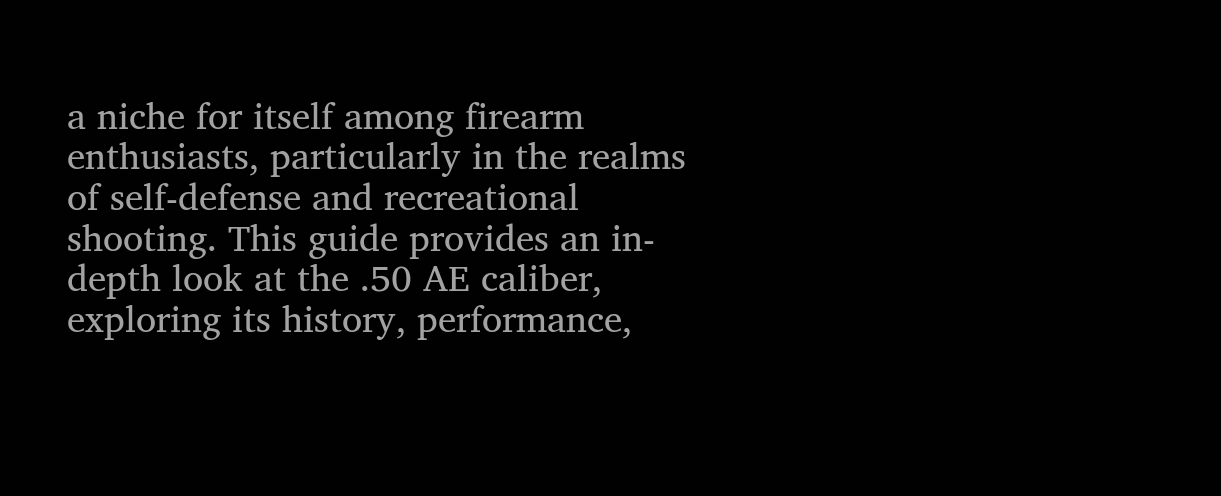a niche for itself among firearm enthusiasts, particularly in the realms of self-defense and recreational shooting. This guide provides an in-depth look at the .50 AE caliber, exploring its history, performance,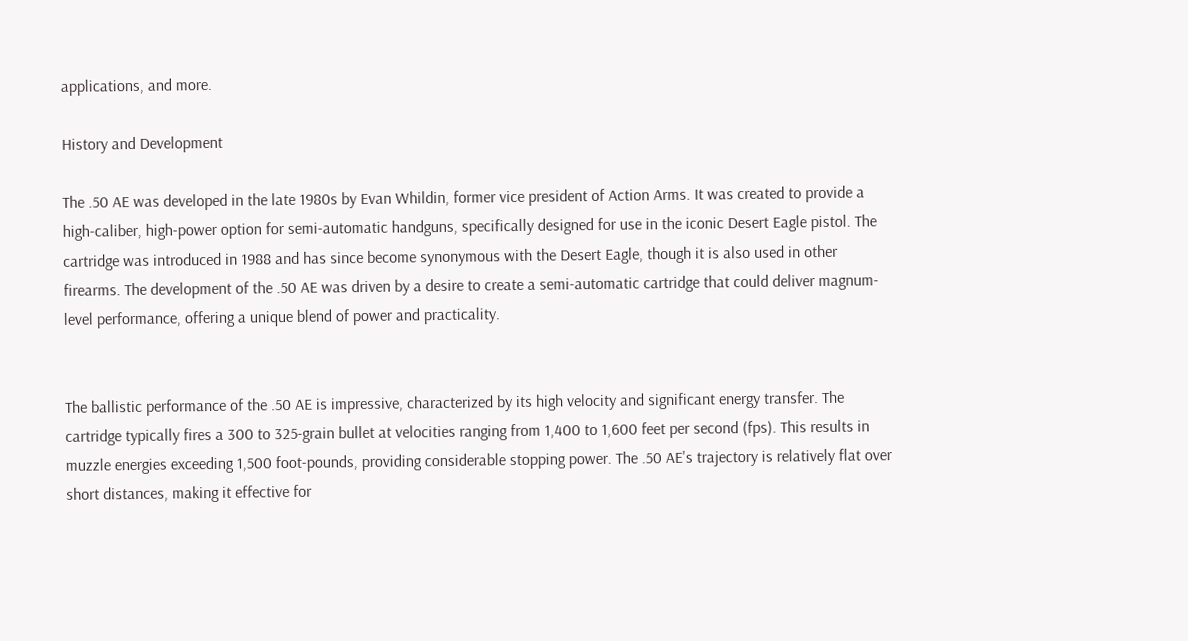applications, and more.

History and Development

The .50 AE was developed in the late 1980s by Evan Whildin, former vice president of Action Arms. It was created to provide a high-caliber, high-power option for semi-automatic handguns, specifically designed for use in the iconic Desert Eagle pistol. The cartridge was introduced in 1988 and has since become synonymous with the Desert Eagle, though it is also used in other firearms. The development of the .50 AE was driven by a desire to create a semi-automatic cartridge that could deliver magnum-level performance, offering a unique blend of power and practicality.


The ballistic performance of the .50 AE is impressive, characterized by its high velocity and significant energy transfer. The cartridge typically fires a 300 to 325-grain bullet at velocities ranging from 1,400 to 1,600 feet per second (fps). This results in muzzle energies exceeding 1,500 foot-pounds, providing considerable stopping power. The .50 AE's trajectory is relatively flat over short distances, making it effective for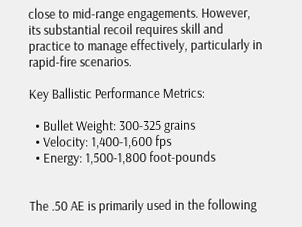close to mid-range engagements. However, its substantial recoil requires skill and practice to manage effectively, particularly in rapid-fire scenarios.

Key Ballistic Performance Metrics:

  • Bullet Weight: 300-325 grains
  • Velocity: 1,400-1,600 fps
  • Energy: 1,500-1,800 foot-pounds


The .50 AE is primarily used in the following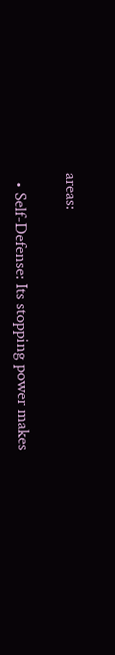areas:

  • Self-Defense: Its stopping power makes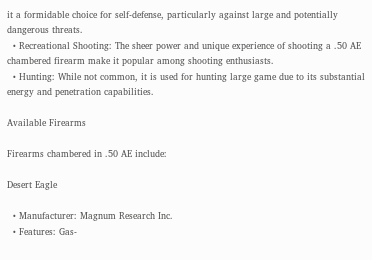it a formidable choice for self-defense, particularly against large and potentially dangerous threats.
  • Recreational Shooting: The sheer power and unique experience of shooting a .50 AE chambered firearm make it popular among shooting enthusiasts.
  • Hunting: While not common, it is used for hunting large game due to its substantial energy and penetration capabilities.

Available Firearms

Firearms chambered in .50 AE include:

Desert Eagle

  • Manufacturer: Magnum Research Inc.
  • Features: Gas-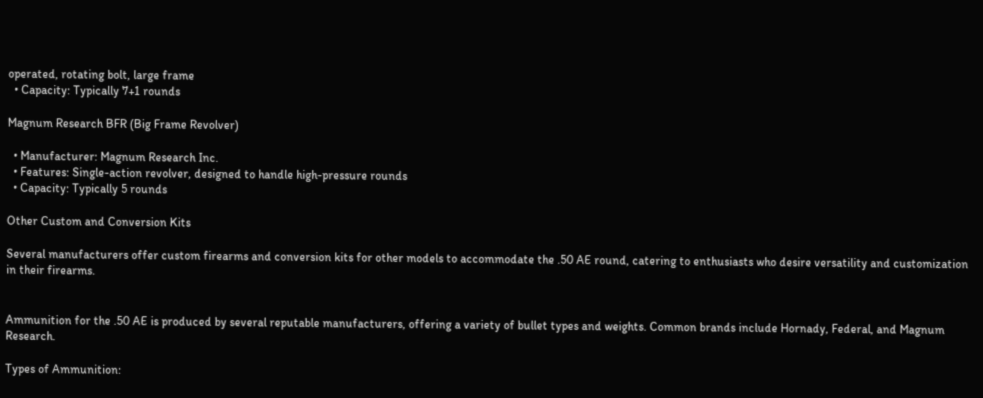operated, rotating bolt, large frame
  • Capacity: Typically 7+1 rounds

Magnum Research BFR (Big Frame Revolver)

  • Manufacturer: Magnum Research Inc.
  • Features: Single-action revolver, designed to handle high-pressure rounds
  • Capacity: Typically 5 rounds

Other Custom and Conversion Kits

Several manufacturers offer custom firearms and conversion kits for other models to accommodate the .50 AE round, catering to enthusiasts who desire versatility and customization in their firearms.


Ammunition for the .50 AE is produced by several reputable manufacturers, offering a variety of bullet types and weights. Common brands include Hornady, Federal, and Magnum Research.

Types of Ammunition: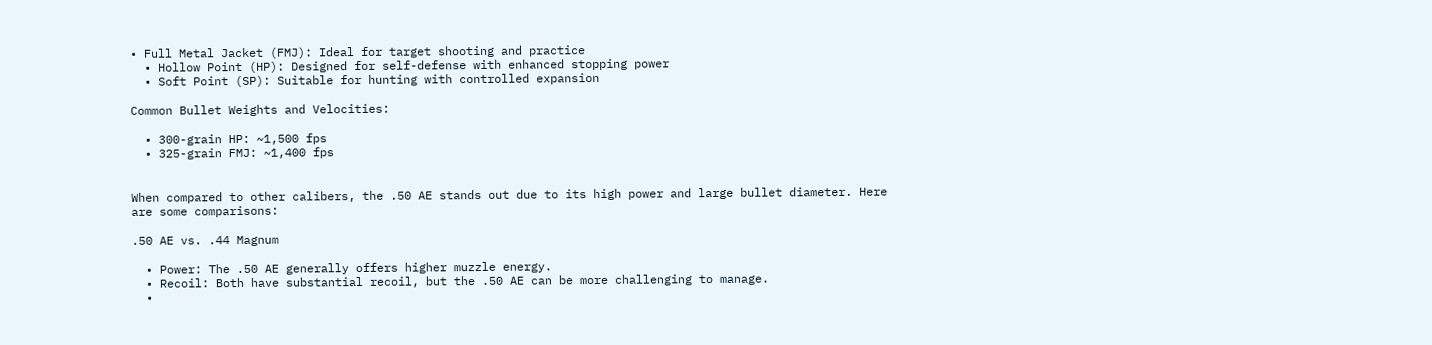• Full Metal Jacket (FMJ): Ideal for target shooting and practice
  • Hollow Point (HP): Designed for self-defense with enhanced stopping power
  • Soft Point (SP): Suitable for hunting with controlled expansion

Common Bullet Weights and Velocities:

  • 300-grain HP: ~1,500 fps
  • 325-grain FMJ: ~1,400 fps


When compared to other calibers, the .50 AE stands out due to its high power and large bullet diameter. Here are some comparisons:

.50 AE vs. .44 Magnum

  • Power: The .50 AE generally offers higher muzzle energy.
  • Recoil: Both have substantial recoil, but the .50 AE can be more challenging to manage.
  •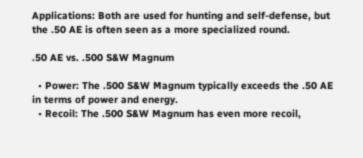Applications: Both are used for hunting and self-defense, but the .50 AE is often seen as a more specialized round.

.50 AE vs. .500 S&W Magnum

  • Power: The .500 S&W Magnum typically exceeds the .50 AE in terms of power and energy.
  • Recoil: The .500 S&W Magnum has even more recoil,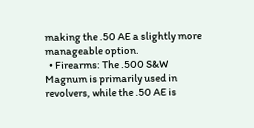making the .50 AE a slightly more manageable option.
  • Firearms: The .500 S&W Magnum is primarily used in revolvers, while the .50 AE is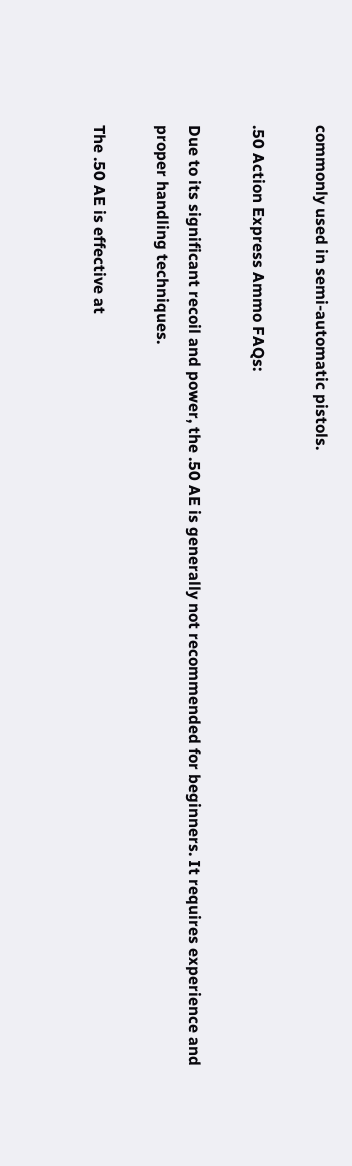commonly used in semi-automatic pistols.

.50 Action Express Ammo FAQs:

Due to its significant recoil and power, the .50 AE is generally not recommended for beginners. It requires experience and proper handling techniques.

The .50 AE is effective at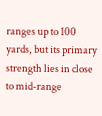ranges up to 100 yards, but its primary strength lies in close to mid-range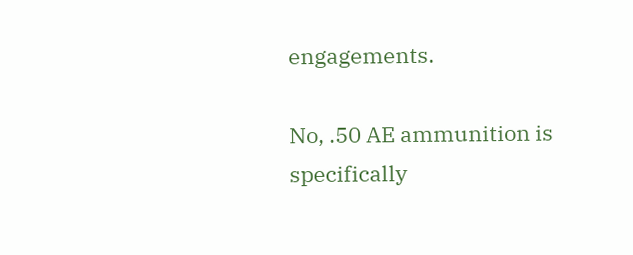engagements.

No, .50 AE ammunition is specifically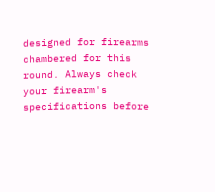designed for firearms chambered for this round. Always check your firearm's specifications before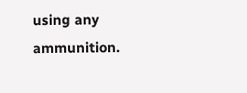using any ammunition.